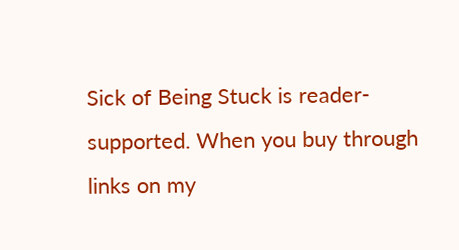Sick of Being Stuck is reader-supported. When you buy through links on my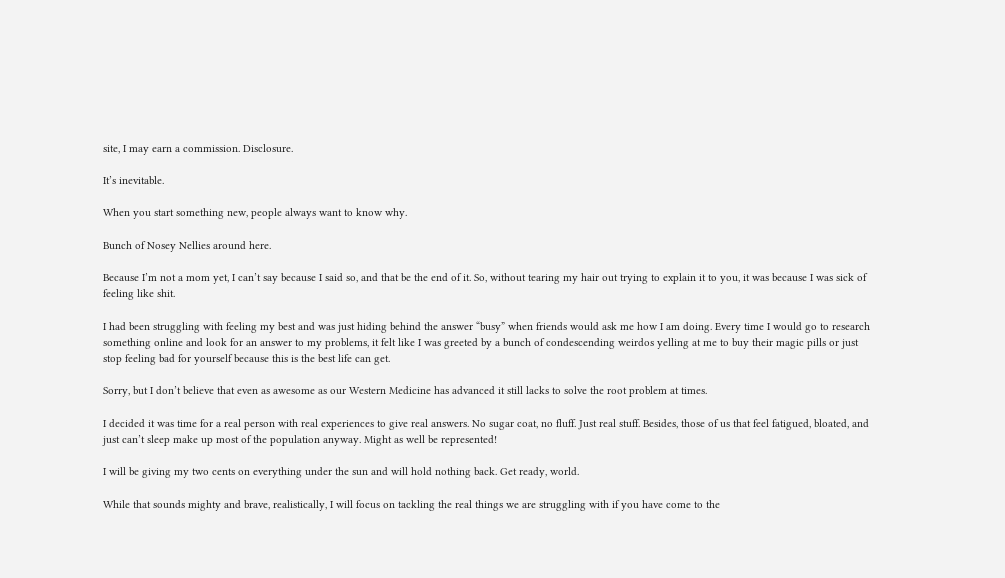site, I may earn a commission. Disclosure.

It’s inevitable.

When you start something new, people always want to know why.

Bunch of Nosey Nellies around here.

Because I’m not a mom yet, I can’t say because I said so, and that be the end of it. So, without tearing my hair out trying to explain it to you, it was because I was sick of feeling like shit.

I had been struggling with feeling my best and was just hiding behind the answer “busy” when friends would ask me how I am doing. Every time I would go to research something online and look for an answer to my problems, it felt like I was greeted by a bunch of condescending weirdos yelling at me to buy their magic pills or just stop feeling bad for yourself because this is the best life can get.

Sorry, but I don’t believe that even as awesome as our Western Medicine has advanced it still lacks to solve the root problem at times.

I decided it was time for a real person with real experiences to give real answers. No sugar coat, no fluff. Just real stuff. Besides, those of us that feel fatigued, bloated, and just can’t sleep make up most of the population anyway. Might as well be represented!

I will be giving my two cents on everything under the sun and will hold nothing back. Get ready, world.

While that sounds mighty and brave, realistically, I will focus on tackling the real things we are struggling with if you have come to the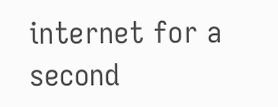internet for a second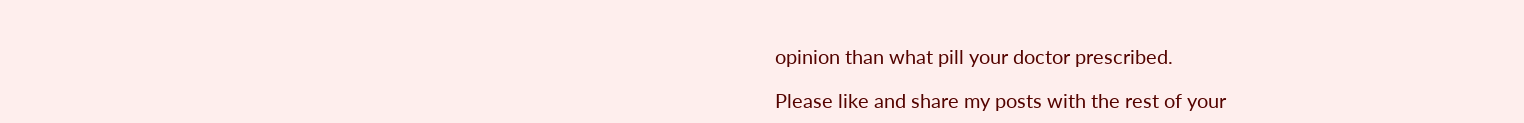opinion than what pill your doctor prescribed.

Please like and share my posts with the rest of your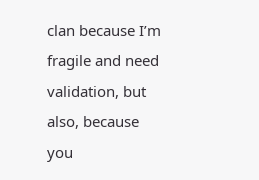clan because I’m fragile and need validation, but also, because you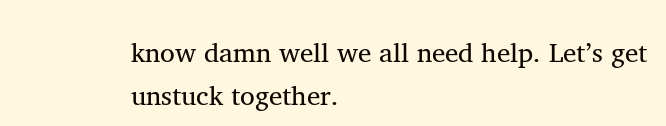know damn well we all need help. Let’s get unstuck together.